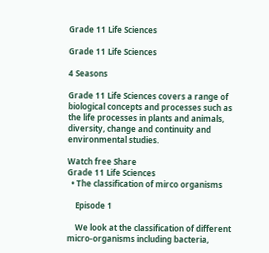Grade 11 Life Sciences

Grade 11 Life Sciences

4 Seasons

Grade 11 Life Sciences covers a range of biological concepts and processes such as the life processes in plants and animals, diversity, change and continuity and environmental studies.

Watch free Share
Grade 11 Life Sciences
  • The classification of mirco organisms

    Episode 1

    We look at the classification of different micro-organisms including bacteria,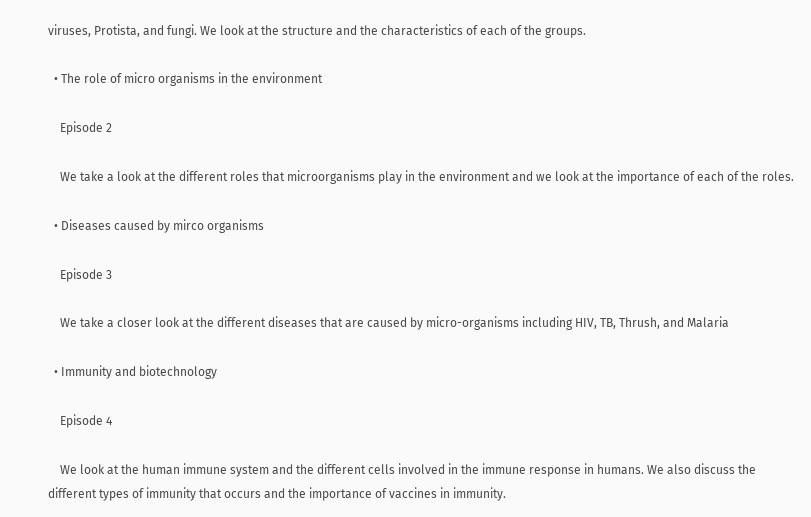viruses, Protista, and fungi. We look at the structure and the characteristics of each of the groups.

  • The role of micro organisms in the environment

    Episode 2

    We take a look at the different roles that microorganisms play in the environment and we look at the importance of each of the roles.

  • Diseases caused by mirco organisms

    Episode 3

    We take a closer look at the different diseases that are caused by micro-organisms including HIV, TB, Thrush, and Malaria

  • Immunity and biotechnology

    Episode 4

    We look at the human immune system and the different cells involved in the immune response in humans. We also discuss the different types of immunity that occurs and the importance of vaccines in immunity.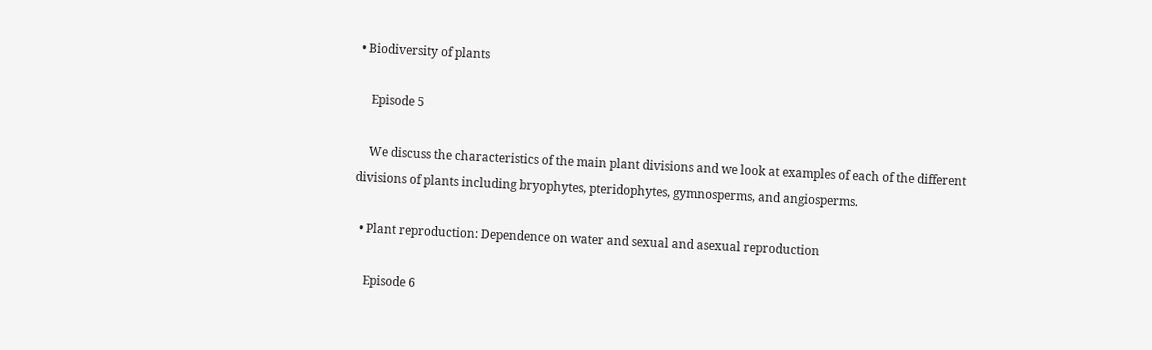• Biodiversity of plants

    Episode 5

    We discuss the characteristics of the main plant divisions and we look at examples of each of the different divisions of plants including bryophytes, pteridophytes, gymnosperms, and angiosperms.

  • Plant reproduction: Dependence on water and sexual and asexual reproduction

    Episode 6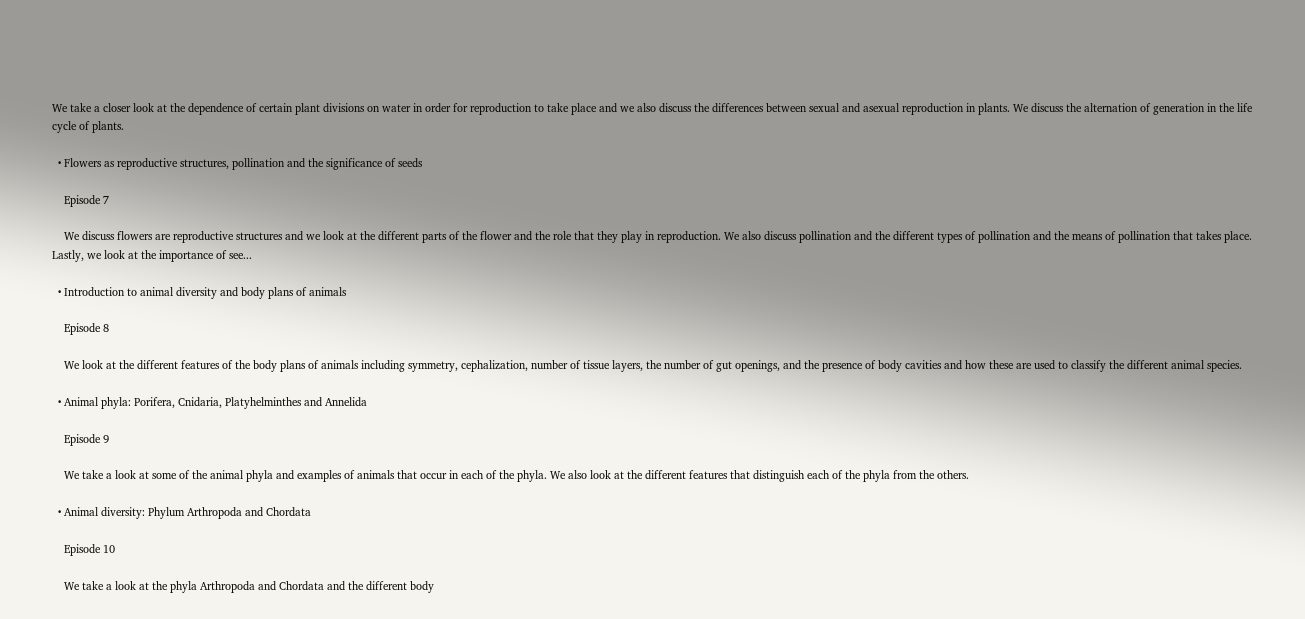We take a closer look at the dependence of certain plant divisions on water in order for reproduction to take place and we also discuss the differences between sexual and asexual reproduction in plants. We discuss the alternation of generation in the life cycle of plants.

  • Flowers as reproductive structures, pollination and the significance of seeds

    Episode 7

    We discuss flowers are reproductive structures and we look at the different parts of the flower and the role that they play in reproduction. We also discuss pollination and the different types of pollination and the means of pollination that takes place. Lastly, we look at the importance of see...

  • Introduction to animal diversity and body plans of animals

    Episode 8

    We look at the different features of the body plans of animals including symmetry, cephalization, number of tissue layers, the number of gut openings, and the presence of body cavities and how these are used to classify the different animal species.

  • Animal phyla: Porifera, Cnidaria, Platyhelminthes and Annelida

    Episode 9

    We take a look at some of the animal phyla and examples of animals that occur in each of the phyla. We also look at the different features that distinguish each of the phyla from the others.

  • Animal diversity: Phylum Arthropoda and Chordata

    Episode 10

    We take a look at the phyla Arthropoda and Chordata and the different body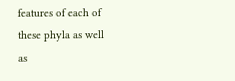features of each of these phyla as well as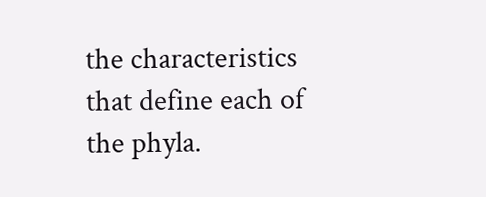the characteristics that define each of the phyla.